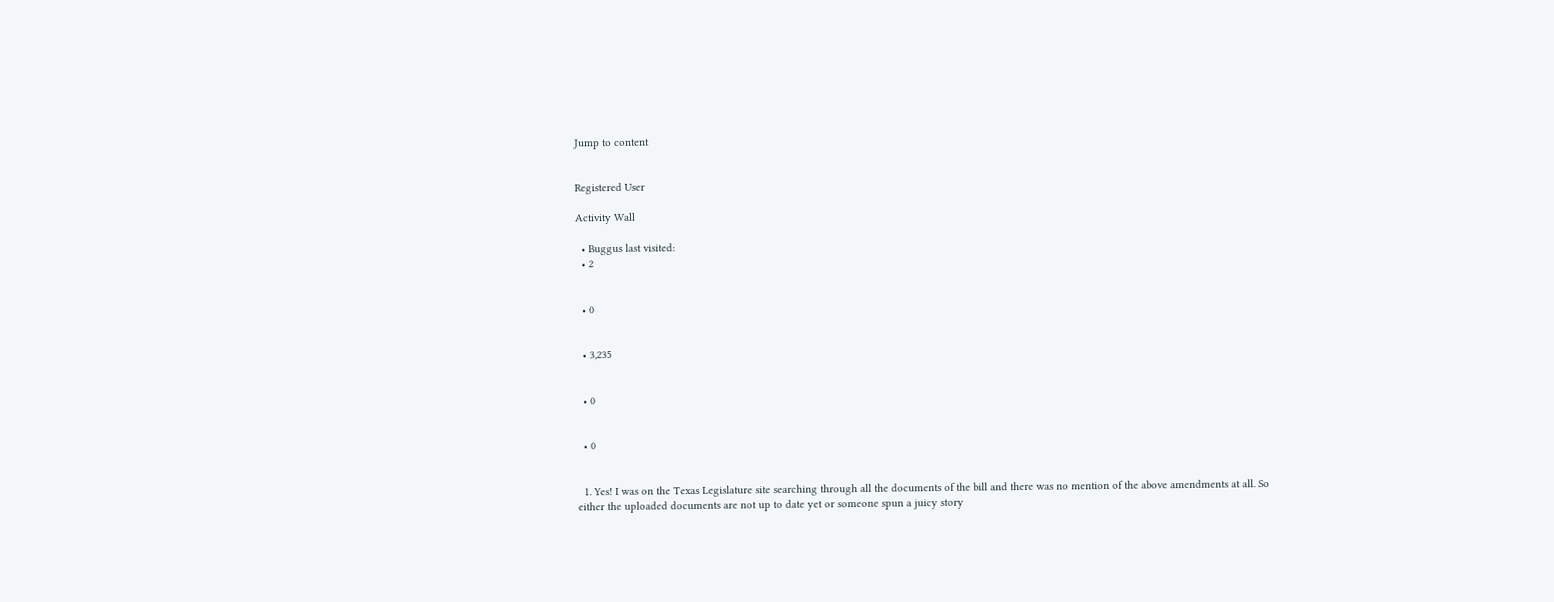Jump to content


Registered User

Activity Wall

  • Buggus last visited:
  • 2


  • 0


  • 3,235


  • 0


  • 0


  1. Yes! I was on the Texas Legislature site searching through all the documents of the bill and there was no mention of the above amendments at all. So either the uploaded documents are not up to date yet or someone spun a juicy story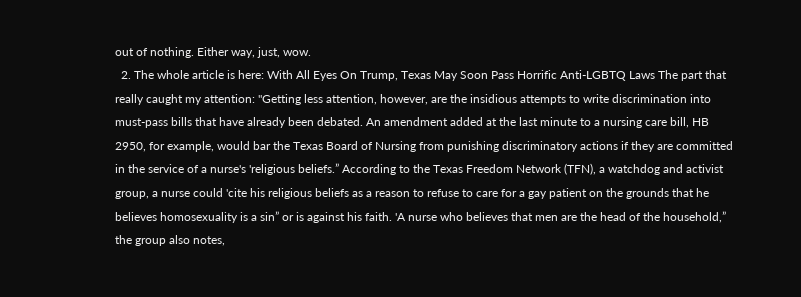out of nothing. Either way, just, wow.
  2. The whole article is here: With All Eyes On Trump, Texas May Soon Pass Horrific Anti-LGBTQ Laws The part that really caught my attention: "Getting less attention, however, are the insidious attempts to write discrimination into must-pass bills that have already been debated. An amendment added at the last minute to a nursing care bill, HB 2950, for example, would bar the Texas Board of Nursing from punishing discriminatory actions if they are committed in the service of a nurse's 'religious beliefs.” According to the Texas Freedom Network (TFN), a watchdog and activist group, a nurse could 'cite his religious beliefs as a reason to refuse to care for a gay patient on the grounds that he believes homosexuality is a sin” or is against his faith. 'A nurse who believes that men are the head of the household,” the group also notes,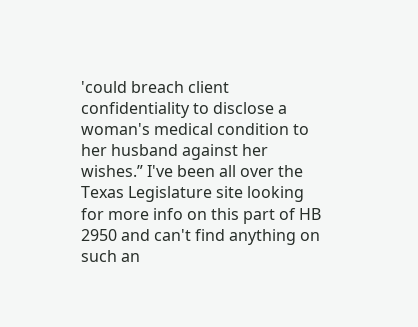'could breach client confidentiality to disclose a woman's medical condition to her husband against her wishes.” I've been all over the Texas Legislature site looking for more info on this part of HB 2950 and can't find anything on such an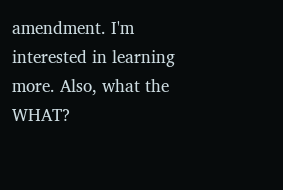amendment. I'm interested in learning more. Also, what the WHAT?